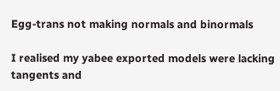Egg-trans not making normals and binormals

I realised my yabee exported models were lacking tangents and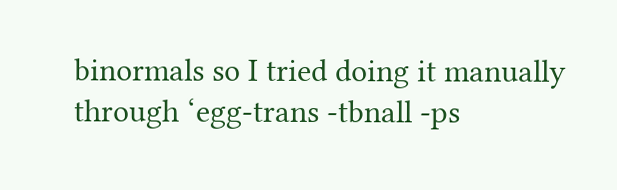binormals so I tried doing it manually through ‘egg-trans -tbnall -ps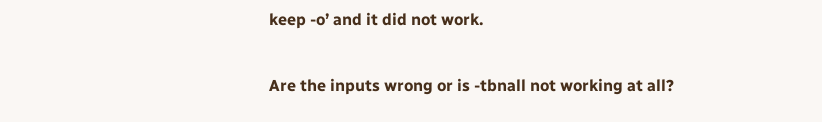keep -o’ and it did not work.

Are the inputs wrong or is -tbnall not working at all?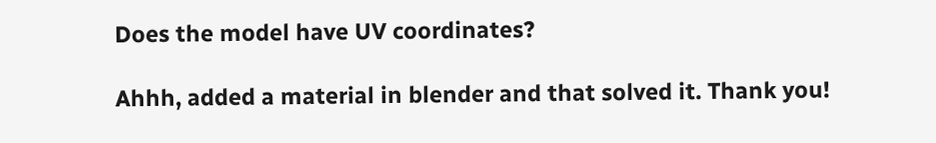Does the model have UV coordinates?

Ahhh, added a material in blender and that solved it. Thank you!